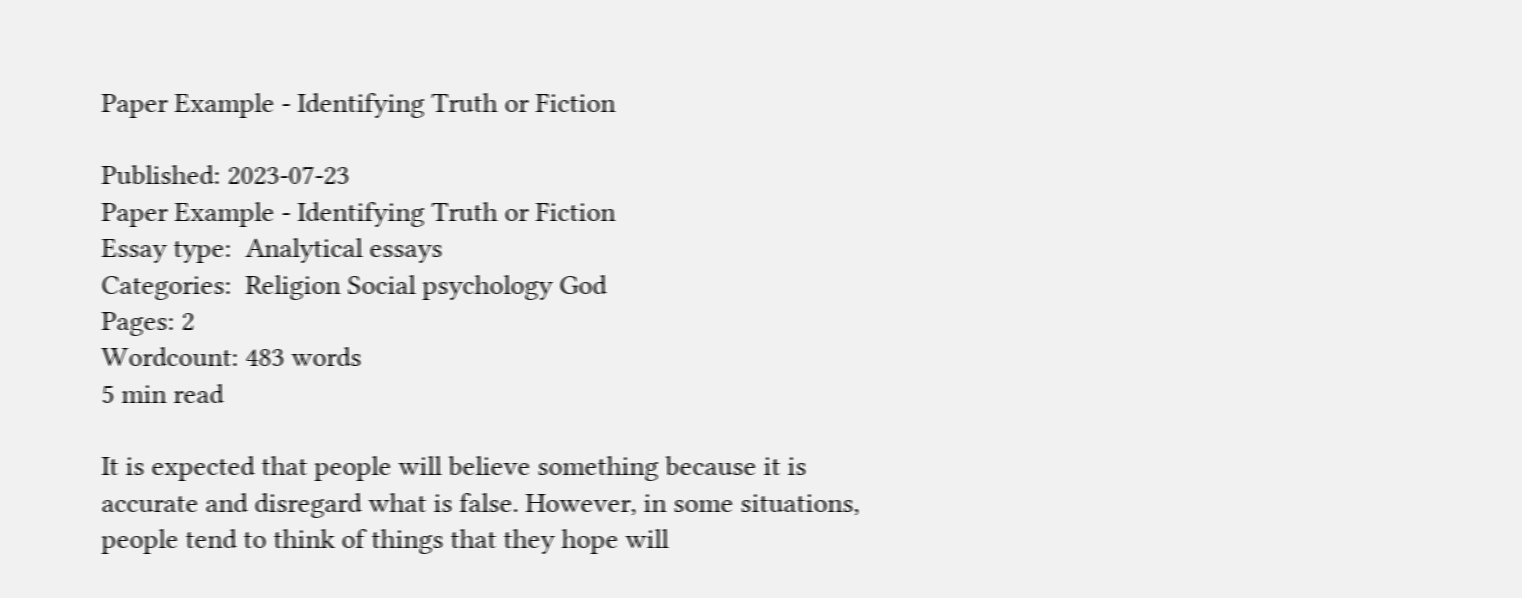Paper Example - Identifying Truth or Fiction

Published: 2023-07-23
Paper Example - Identifying Truth or Fiction
Essay type:  Analytical essays
Categories:  Religion Social psychology God
Pages: 2
Wordcount: 483 words
5 min read

It is expected that people will believe something because it is accurate and disregard what is false. However, in some situations, people tend to think of things that they hope will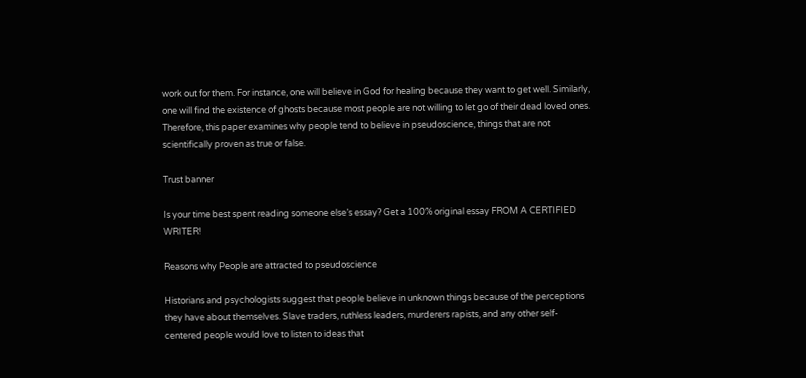work out for them. For instance, one will believe in God for healing because they want to get well. Similarly, one will find the existence of ghosts because most people are not willing to let go of their dead loved ones. Therefore, this paper examines why people tend to believe in pseudoscience, things that are not scientifically proven as true or false.

Trust banner

Is your time best spent reading someone else’s essay? Get a 100% original essay FROM A CERTIFIED WRITER!

Reasons why People are attracted to pseudoscience

Historians and psychologists suggest that people believe in unknown things because of the perceptions they have about themselves. Slave traders, ruthless leaders, murderers rapists, and any other self-centered people would love to listen to ideas that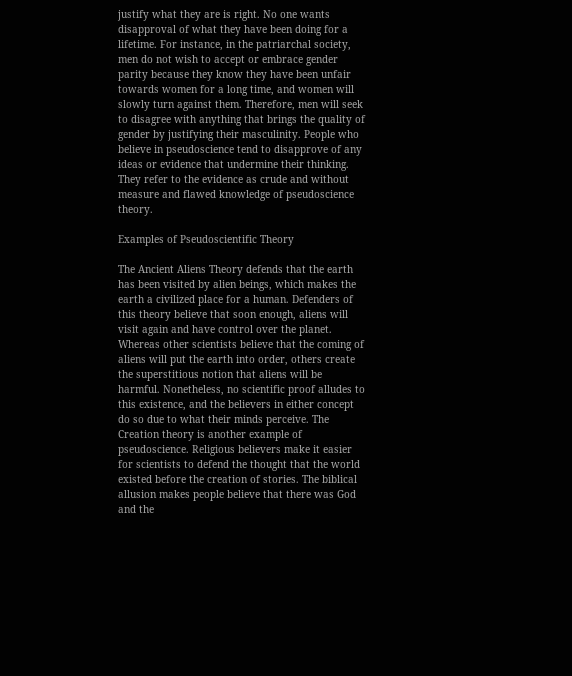justify what they are is right. No one wants disapproval of what they have been doing for a lifetime. For instance, in the patriarchal society, men do not wish to accept or embrace gender parity because they know they have been unfair towards women for a long time, and women will slowly turn against them. Therefore, men will seek to disagree with anything that brings the quality of gender by justifying their masculinity. People who believe in pseudoscience tend to disapprove of any ideas or evidence that undermine their thinking. They refer to the evidence as crude and without measure and flawed knowledge of pseudoscience theory.

Examples of Pseudoscientific Theory

The Ancient Aliens Theory defends that the earth has been visited by alien beings, which makes the earth a civilized place for a human. Defenders of this theory believe that soon enough, aliens will visit again and have control over the planet. Whereas other scientists believe that the coming of aliens will put the earth into order, others create the superstitious notion that aliens will be harmful. Nonetheless, no scientific proof alludes to this existence, and the believers in either concept do so due to what their minds perceive. The Creation theory is another example of pseudoscience. Religious believers make it easier for scientists to defend the thought that the world existed before the creation of stories. The biblical allusion makes people believe that there was God and the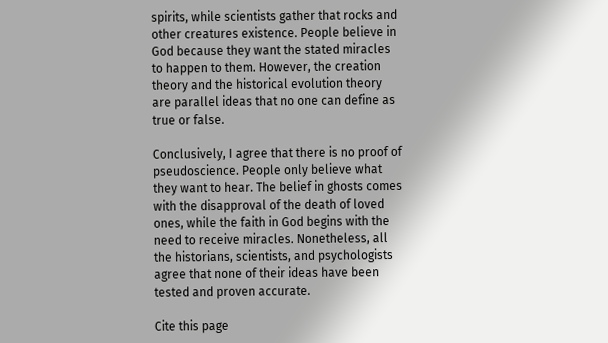spirits, while scientists gather that rocks and other creatures existence. People believe in God because they want the stated miracles to happen to them. However, the creation theory and the historical evolution theory are parallel ideas that no one can define as true or false.

Conclusively, I agree that there is no proof of pseudoscience. People only believe what they want to hear. The belief in ghosts comes with the disapproval of the death of loved ones, while the faith in God begins with the need to receive miracles. Nonetheless, all the historians, scientists, and psychologists agree that none of their ideas have been tested and proven accurate.

Cite this page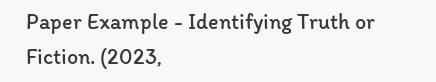Paper Example - Identifying Truth or Fiction. (2023,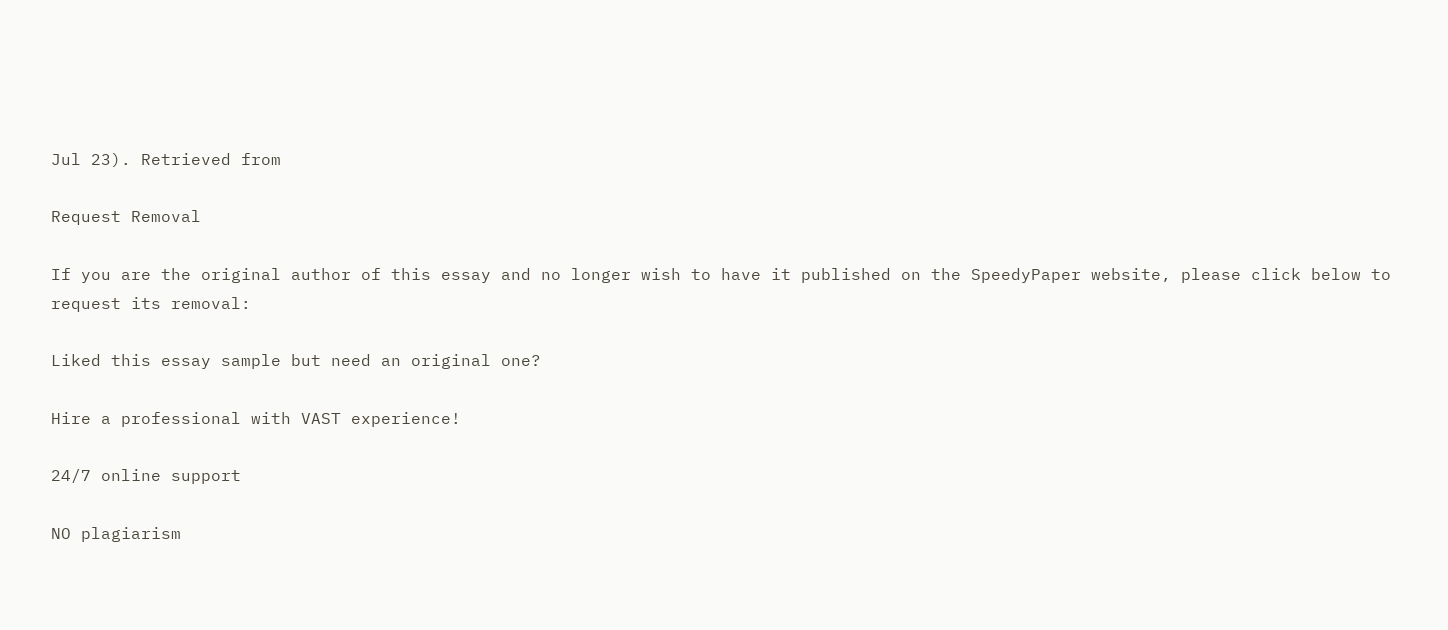Jul 23). Retrieved from

Request Removal

If you are the original author of this essay and no longer wish to have it published on the SpeedyPaper website, please click below to request its removal:

Liked this essay sample but need an original one?

Hire a professional with VAST experience!

24/7 online support

NO plagiarism